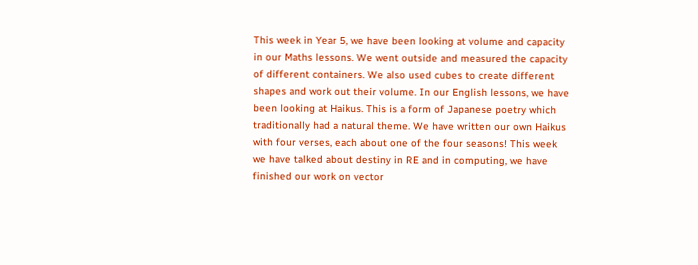This week in Year 5, we have been looking at volume and capacity in our Maths lessons. We went outside and measured the capacity of different containers. We also used cubes to create different shapes and work out their volume. In our English lessons, we have been looking at Haikus. This is a form of Japanese poetry which traditionally had a natural theme. We have written our own Haikus with four verses, each about one of the four seasons! This week we have talked about destiny in RE and in computing, we have finished our work on vector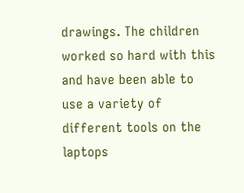drawings. The children worked so hard with this and have been able to use a variety of different tools on the laptops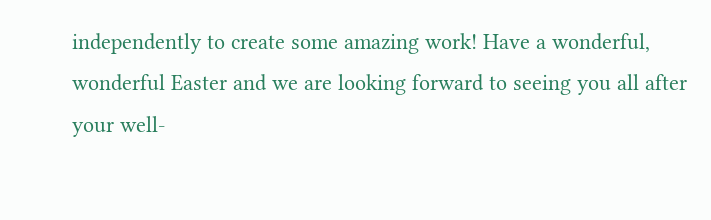independently to create some amazing work! Have a wonderful, wonderful Easter and we are looking forward to seeing you all after your well-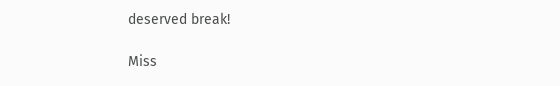deserved break!

Miss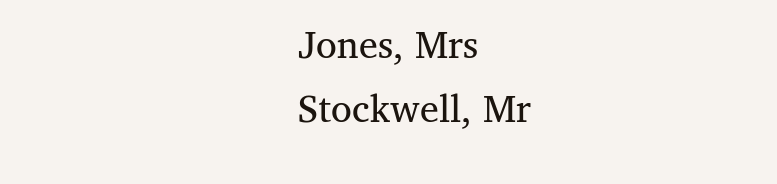Jones, Mrs Stockwell, Mr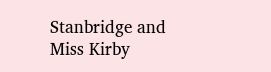Stanbridge and Miss Kirby